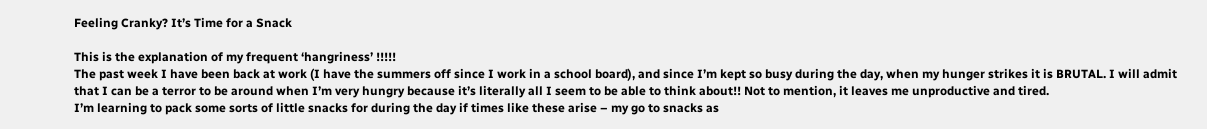Feeling Cranky? It’s Time for a Snack

This is the explanation of my frequent ‘hangriness’ !!!!!
The past week I have been back at work (I have the summers off since I work in a school board), and since I’m kept so busy during the day, when my hunger strikes it is BRUTAL. I will admit that I can be a terror to be around when I’m very hungry because it’s literally all I seem to be able to think about!! Not to mention, it leaves me unproductive and tired.
I’m learning to pack some sorts of little snacks for during the day if times like these arise – my go to snacks as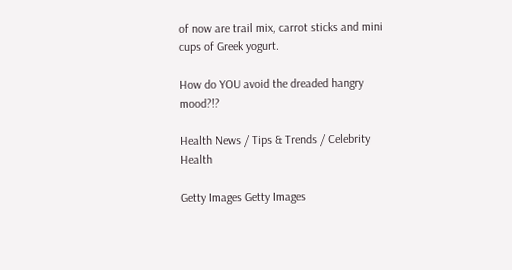of now are trail mix, carrot sticks and mini cups of Greek yogurt.

How do YOU avoid the dreaded hangry mood?!?

Health News / Tips & Trends / Celebrity Health

Getty Images Getty Images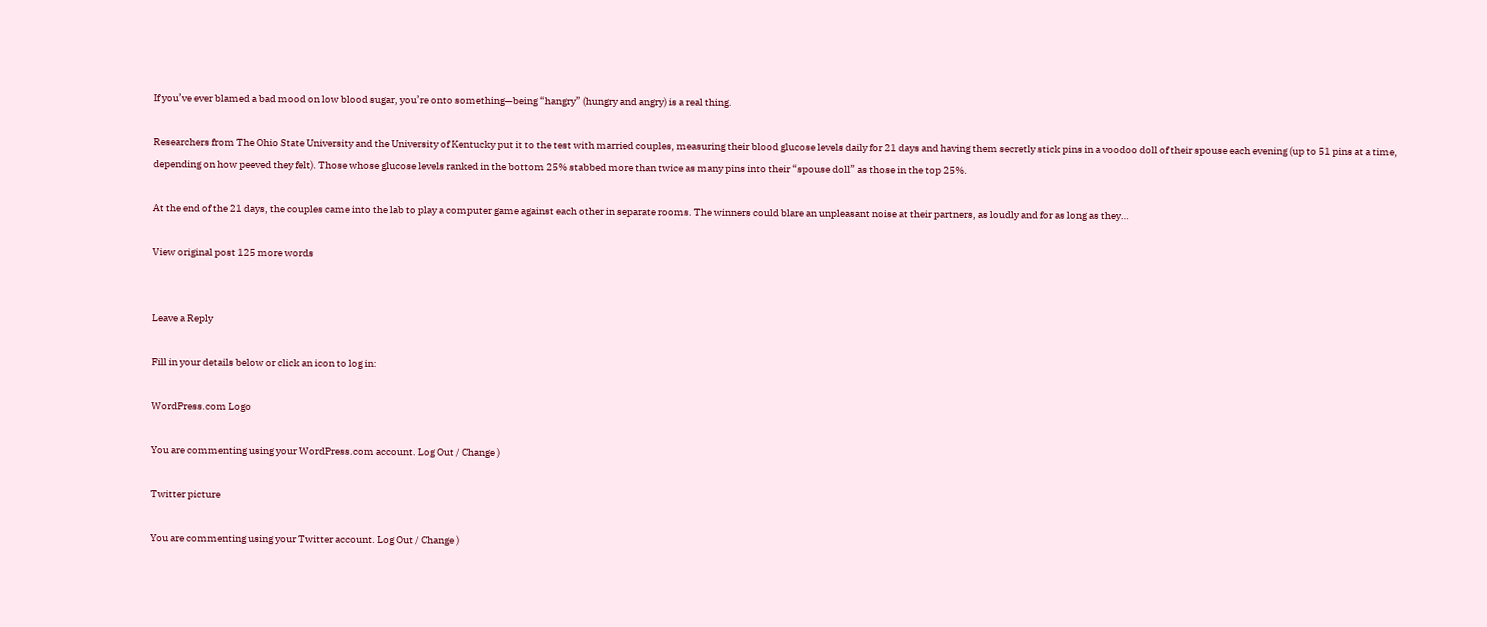If you’ve ever blamed a bad mood on low blood sugar, you’re onto something—being “hangry” (hungry and angry) is a real thing.

Researchers from The Ohio State University and the University of Kentucky put it to the test with married couples, measuring their blood glucose levels daily for 21 days and having them secretly stick pins in a voodoo doll of their spouse each evening (up to 51 pins at a time, depending on how peeved they felt). Those whose glucose levels ranked in the bottom 25% stabbed more than twice as many pins into their “spouse doll” as those in the top 25%.

At the end of the 21 days, the couples came into the lab to play a computer game against each other in separate rooms. The winners could blare an unpleasant noise at their partners, as loudly and for as long as they…

View original post 125 more words


Leave a Reply

Fill in your details below or click an icon to log in:

WordPress.com Logo

You are commenting using your WordPress.com account. Log Out / Change )

Twitter picture

You are commenting using your Twitter account. Log Out / Change )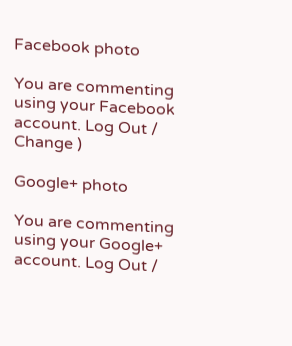Facebook photo

You are commenting using your Facebook account. Log Out / Change )

Google+ photo

You are commenting using your Google+ account. Log Out /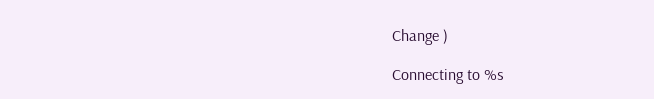Change )

Connecting to %s